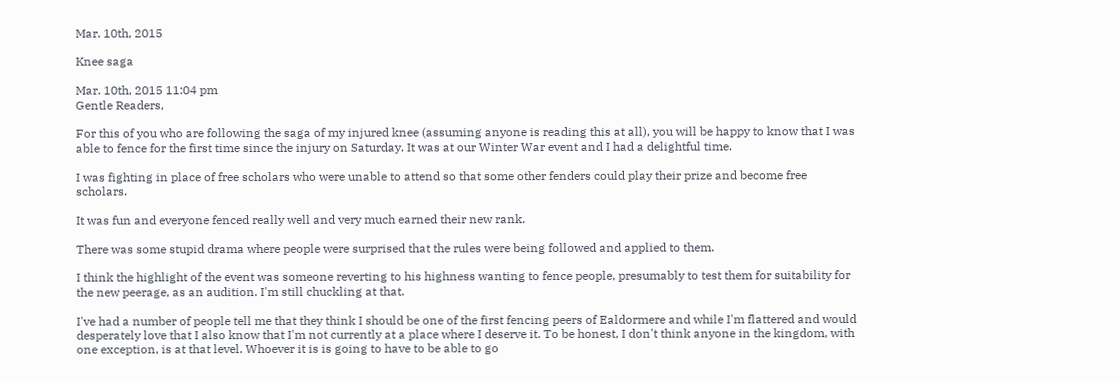Mar. 10th, 2015

Knee saga

Mar. 10th, 2015 11:04 pm
Gentle Readers,

For this of you who are following the saga of my injured knee (assuming anyone is reading this at all), you will be happy to know that I was able to fence for the first time since the injury on Saturday. It was at our Winter War event and I had a delightful time.

I was fighting in place of free scholars who were unable to attend so that some other fenders could play their prize and become free scholars.

It was fun and everyone fenced really well and very much earned their new rank.

There was some stupid drama where people were surprised that the rules were being followed and applied to them.

I think the highlight of the event was someone reverting to his highness wanting to fence people, presumably to test them for suitability for the new peerage, as an audition. I'm still chuckling at that.

I've had a number of people tell me that they think I should be one of the first fencing peers of Ealdormere and while I'm flattered and would desperately love that I also know that I'm not currently at a place where I deserve it. To be honest, I don't think anyone in the kingdom, with one exception, is at that level. Whoever it is is going to have to be able to go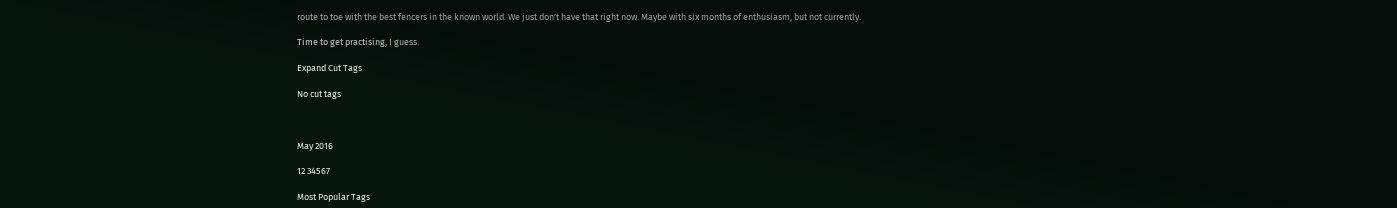route to toe with the best fencers in the known world. We just don't have that right now. Maybe with six months of enthusiasm, but not currently.

Time to get practising, I guess.

Expand Cut Tags

No cut tags



May 2016

12 34567

Most Popular Tags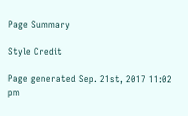Page Summary

Style Credit

Page generated Sep. 21st, 2017 11:02 pm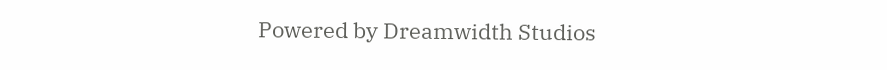Powered by Dreamwidth Studios